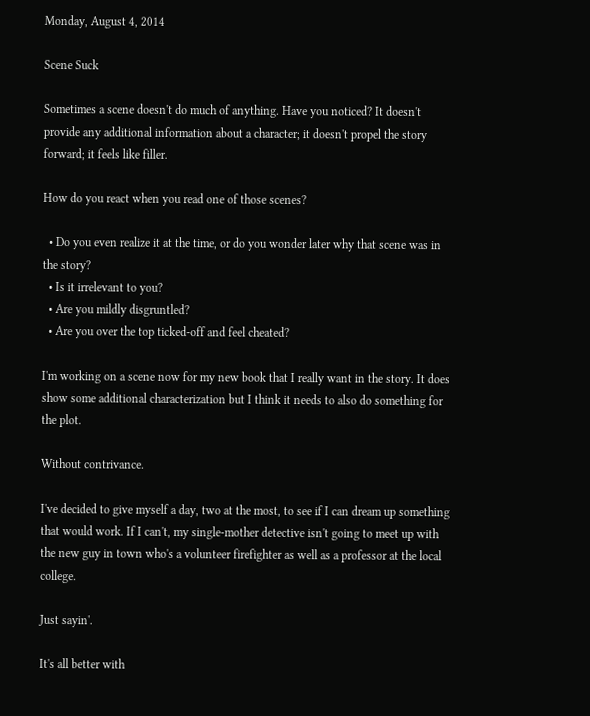Monday, August 4, 2014

Scene Suck

Sometimes a scene doesn't do much of anything. Have you noticed? It doesn't provide any additional information about a character; it doesn't propel the story forward; it feels like filler.

How do you react when you read one of those scenes?

  • Do you even realize it at the time, or do you wonder later why that scene was in the story?
  • Is it irrelevant to you?
  • Are you mildly disgruntled?
  • Are you over the top ticked-off and feel cheated?

I'm working on a scene now for my new book that I really want in the story. It does show some additional characterization but I think it needs to also do something for the plot.

Without contrivance.

I've decided to give myself a day, two at the most, to see if I can dream up something that would work. If I can't, my single-mother detective isn't going to meet up with the new guy in town who's a volunteer firefighter as well as a professor at the local college.

Just sayin'.

It's all better with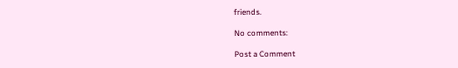friends.

No comments:

Post a Comment